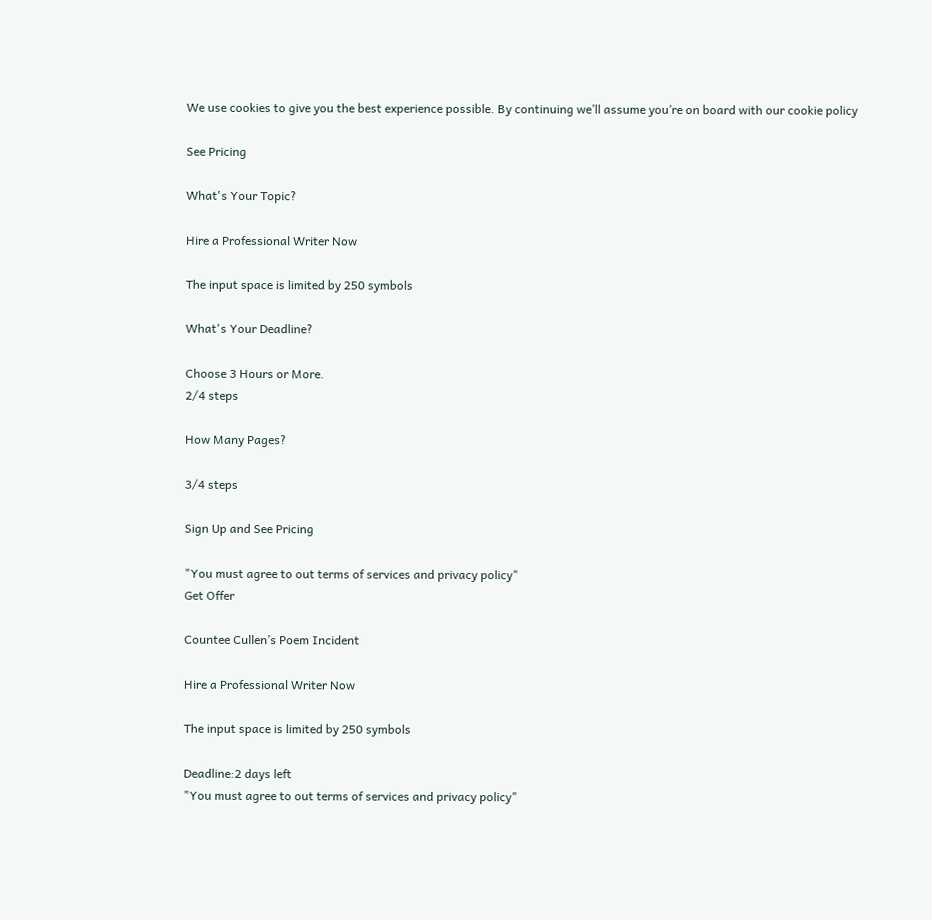We use cookies to give you the best experience possible. By continuing we’ll assume you’re on board with our cookie policy

See Pricing

What's Your Topic?

Hire a Professional Writer Now

The input space is limited by 250 symbols

What's Your Deadline?

Choose 3 Hours or More.
2/4 steps

How Many Pages?

3/4 steps

Sign Up and See Pricing

"You must agree to out terms of services and privacy policy"
Get Offer

Countee Cullen’s Poem Incident

Hire a Professional Writer Now

The input space is limited by 250 symbols

Deadline:2 days left
"You must agree to out terms of services and privacy policy"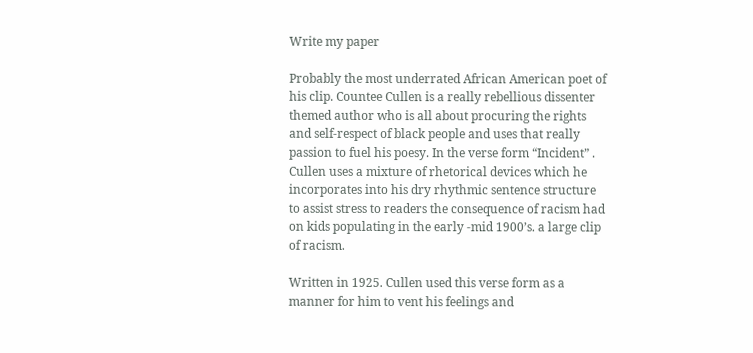Write my paper

Probably the most underrated African American poet of his clip. Countee Cullen is a really rebellious dissenter themed author who is all about procuring the rights and self-respect of black people and uses that really passion to fuel his poesy. In the verse form “Incident” . Cullen uses a mixture of rhetorical devices which he incorporates into his dry rhythmic sentence structure to assist stress to readers the consequence of racism had on kids populating in the early -mid 1900’s. a large clip of racism.

Written in 1925. Cullen used this verse form as a manner for him to vent his feelings and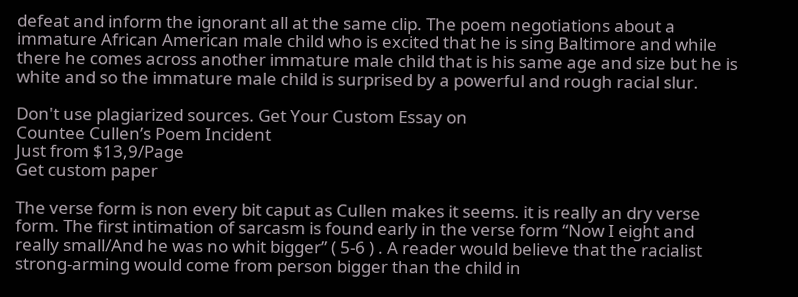defeat and inform the ignorant all at the same clip. The poem negotiations about a immature African American male child who is excited that he is sing Baltimore and while there he comes across another immature male child that is his same age and size but he is white and so the immature male child is surprised by a powerful and rough racial slur.

Don't use plagiarized sources. Get Your Custom Essay on
Countee Cullen’s Poem Incident
Just from $13,9/Page
Get custom paper

The verse form is non every bit caput as Cullen makes it seems. it is really an dry verse form. The first intimation of sarcasm is found early in the verse form “Now I eight and really small/And he was no whit bigger” ( 5-6 ) . A reader would believe that the racialist strong-arming would come from person bigger than the child in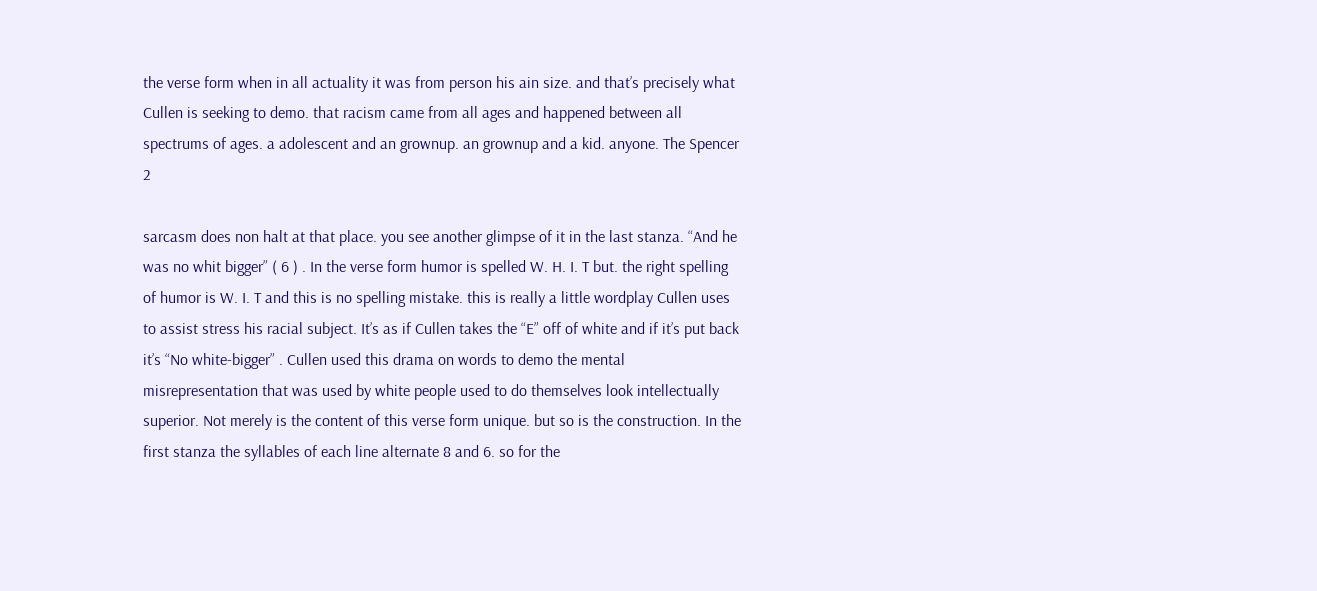the verse form when in all actuality it was from person his ain size. and that’s precisely what Cullen is seeking to demo. that racism came from all ages and happened between all spectrums of ages. a adolescent and an grownup. an grownup and a kid. anyone. The Spencer 2

sarcasm does non halt at that place. you see another glimpse of it in the last stanza. “And he was no whit bigger” ( 6 ) . In the verse form humor is spelled W. H. I. T but. the right spelling of humor is W. I. T and this is no spelling mistake. this is really a little wordplay Cullen uses to assist stress his racial subject. It’s as if Cullen takes the “E” off of white and if it’s put back it’s “No white-bigger” . Cullen used this drama on words to demo the mental misrepresentation that was used by white people used to do themselves look intellectually superior. Not merely is the content of this verse form unique. but so is the construction. In the first stanza the syllables of each line alternate 8 and 6. so for the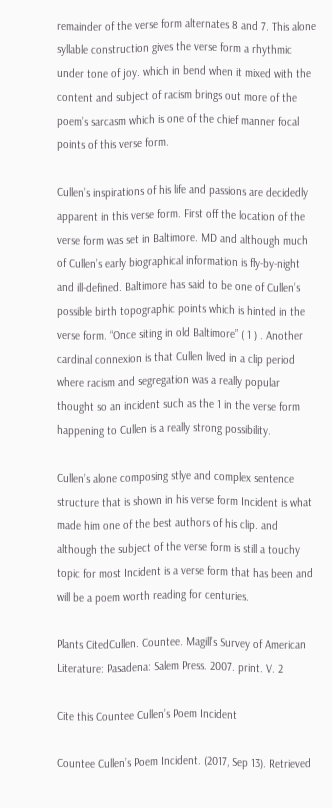remainder of the verse form alternates 8 and 7. This alone syllable construction gives the verse form a rhythmic under tone of joy. which in bend when it mixed with the content and subject of racism brings out more of the poem’s sarcasm which is one of the chief manner focal points of this verse form.

Cullen’s inspirations of his life and passions are decidedly apparent in this verse form. First off the location of the verse form was set in Baltimore. MD and although much of Cullen’s early biographical information is fly-by-night and ill-defined. Baltimore has said to be one of Cullen’s possible birth topographic points which is hinted in the verse form. “Once siting in old Baltimore” ( 1 ) . Another cardinal connexion is that Cullen lived in a clip period where racism and segregation was a really popular thought so an incident such as the 1 in the verse form happening to Cullen is a really strong possibility.

Cullen’s alone composing stlye and complex sentence structure that is shown in his verse form Incident is what made him one of the best authors of his clip. and although the subject of the verse form is still a touchy topic for most Incident is a verse form that has been and will be a poem worth reading for centuries.

Plants CitedCullen. Countee. Magill’s Survey of American Literature: Pasadena: Salem Press. 2007. print. V. 2

Cite this Countee Cullen’s Poem Incident

Countee Cullen’s Poem Incident. (2017, Sep 13). Retrieved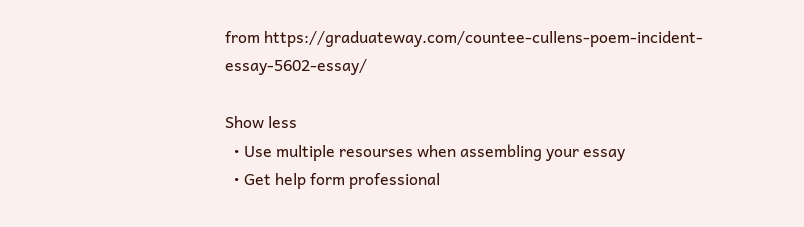from https://graduateway.com/countee-cullens-poem-incident-essay-5602-essay/

Show less
  • Use multiple resourses when assembling your essay
  • Get help form professional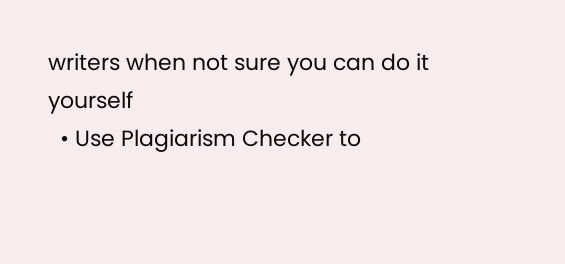writers when not sure you can do it yourself
  • Use Plagiarism Checker to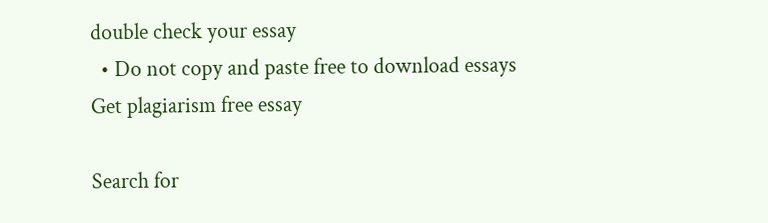double check your essay
  • Do not copy and paste free to download essays
Get plagiarism free essay

Search for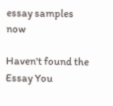essay samples now

Haven't found the Essay You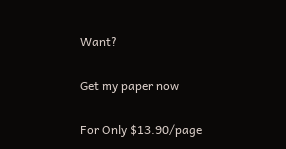Want?

Get my paper now

For Only $13.90/page